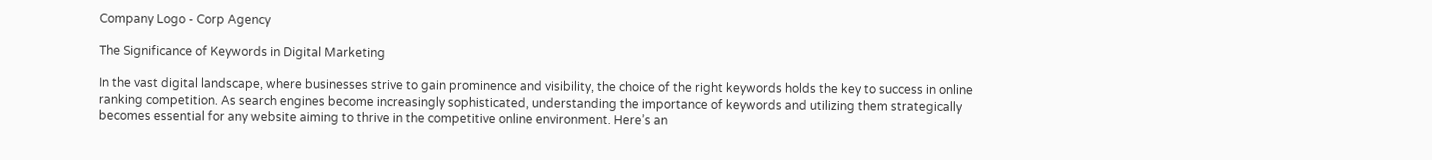Company Logo - Corp Agency

The Significance of Keywords in Digital Marketing

In the vast digital landscape, where businesses strive to gain prominence and visibility, the choice of the right keywords holds the key to success in online ranking competition. As search engines become increasingly sophisticated, understanding the importance of keywords and utilizing them strategically becomes essential for any website aiming to thrive in the competitive online environment. Here’s an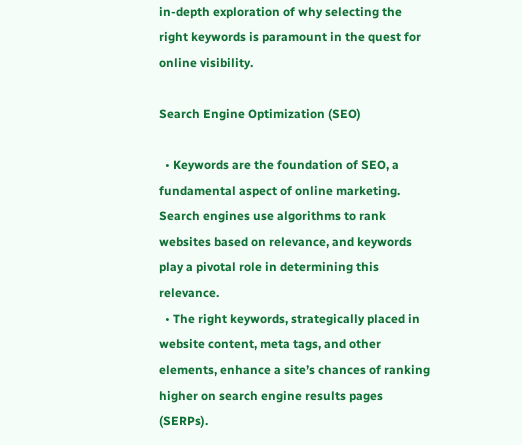in-depth exploration of why selecting the right keywords is paramount in the quest for online visibility.

Search Engine Optimization (SEO)

  • Keywords are the foundation of SEO, a fundamental aspect of online marketing. Search engines use algorithms to rank websites based on relevance, and keywords play a pivotal role in determining this relevance.
  • The right keywords, strategically placed in website content, meta tags, and other elements, enhance a site’s chances of ranking higher on search engine results pages (SERPs).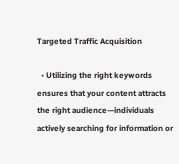Targeted Traffic Acquisition

  • Utilizing the right keywords ensures that your content attracts the right audience—individuals actively searching for information or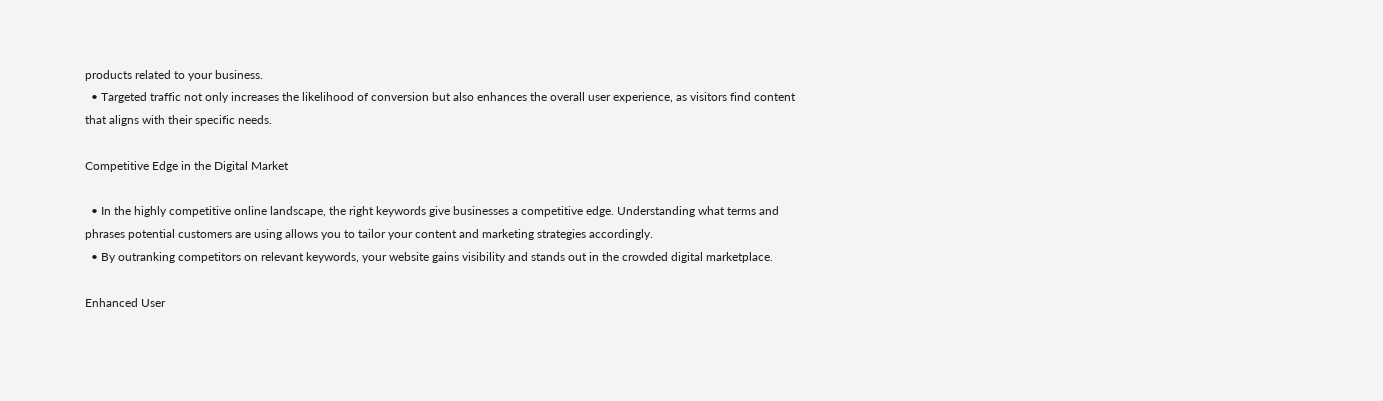products related to your business.
  • Targeted traffic not only increases the likelihood of conversion but also enhances the overall user experience, as visitors find content that aligns with their specific needs.

Competitive Edge in the Digital Market

  • In the highly competitive online landscape, the right keywords give businesses a competitive edge. Understanding what terms and phrases potential customers are using allows you to tailor your content and marketing strategies accordingly.
  • By outranking competitors on relevant keywords, your website gains visibility and stands out in the crowded digital marketplace.

Enhanced User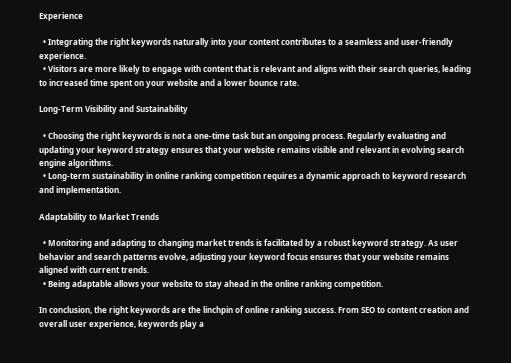Experience

  • Integrating the right keywords naturally into your content contributes to a seamless and user-friendly experience.
  • Visitors are more likely to engage with content that is relevant and aligns with their search queries, leading to increased time spent on your website and a lower bounce rate.

Long-Term Visibility and Sustainability

  • Choosing the right keywords is not a one-time task but an ongoing process. Regularly evaluating and updating your keyword strategy ensures that your website remains visible and relevant in evolving search engine algorithms.
  • Long-term sustainability in online ranking competition requires a dynamic approach to keyword research and implementation.

Adaptability to Market Trends

  • Monitoring and adapting to changing market trends is facilitated by a robust keyword strategy. As user behavior and search patterns evolve, adjusting your keyword focus ensures that your website remains aligned with current trends.
  • Being adaptable allows your website to stay ahead in the online ranking competition.

In conclusion, the right keywords are the linchpin of online ranking success. From SEO to content creation and overall user experience, keywords play a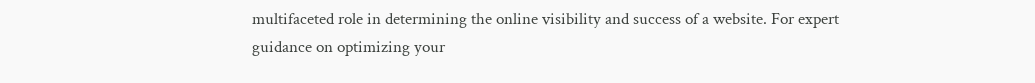multifaceted role in determining the online visibility and success of a website. For expert guidance on optimizing your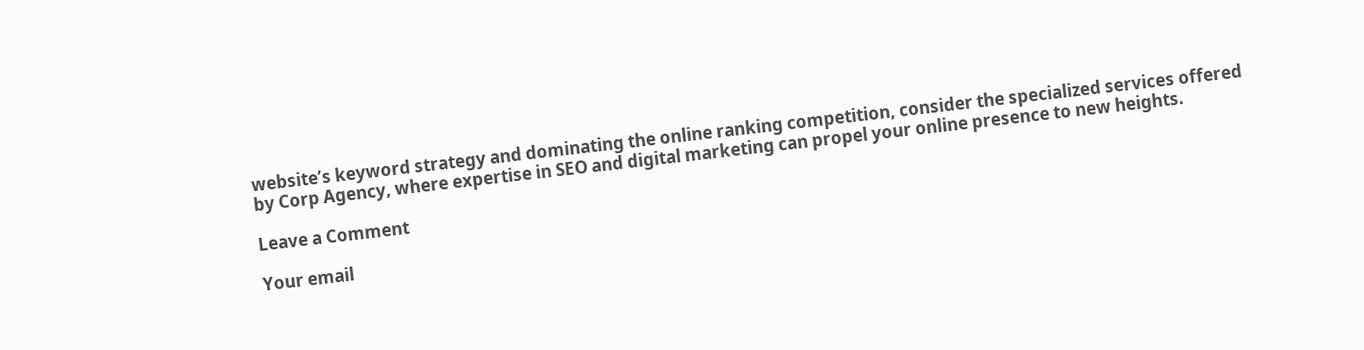website’s keyword strategy and dominating the online ranking competition, consider the specialized services offered by Corp Agency, where expertise in SEO and digital marketing can propel your online presence to new heights.

Leave a Comment

Your email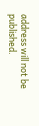address will not be published.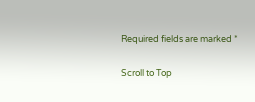Required fields are marked *

Scroll to Top